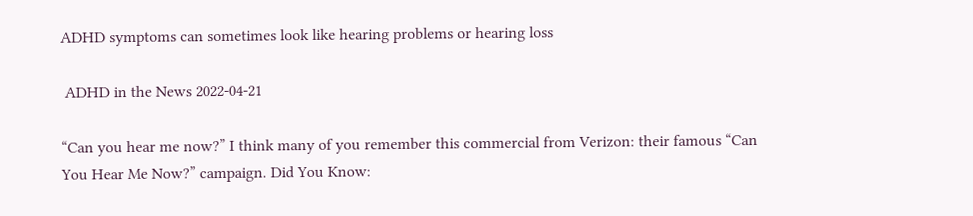ADHD symptoms can sometimes look like hearing problems or hearing loss

 ADHD in the News 2022-04-21

“Can you hear me now?” I think many of you remember this commercial from Verizon: their famous “Can You Hear Me Now?” campaign. Did You Know: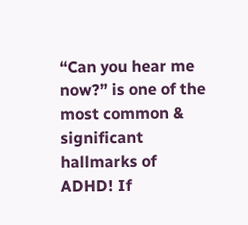“Can you hear me now?” is one of the most common & significant hallmarks of ADHD! If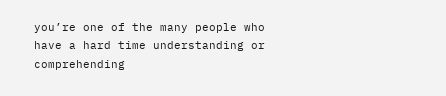you’re one of the many people who have a hard time understanding or comprehending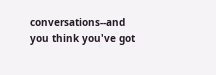conversations--and you think you've got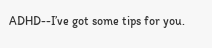ADHD--I’ve got some tips for you.